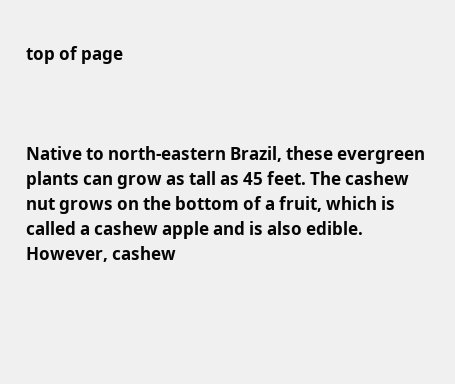top of page



Native to north-eastern Brazil, these evergreen plants can grow as tall as 45 feet. The cashew nut grows on the bottom of a fruit, which is called a cashew apple and is also edible. However, cashew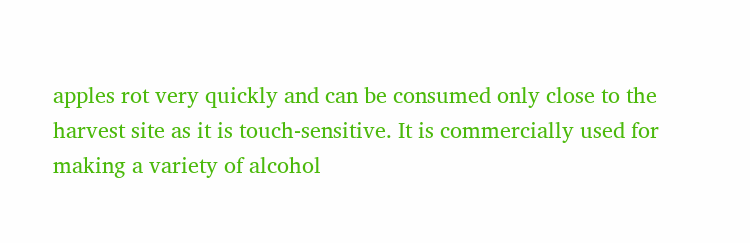apples rot very quickly and can be consumed only close to the harvest site as it is touch-sensitive. It is commercially used for making a variety of alcohol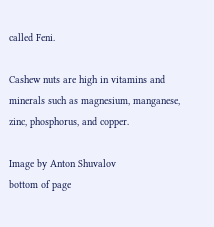called Feni.

Cashew nuts are high in vitamins and minerals such as magnesium, manganese, zinc, phosphorus, and copper.

Image by Anton Shuvalov
bottom of page